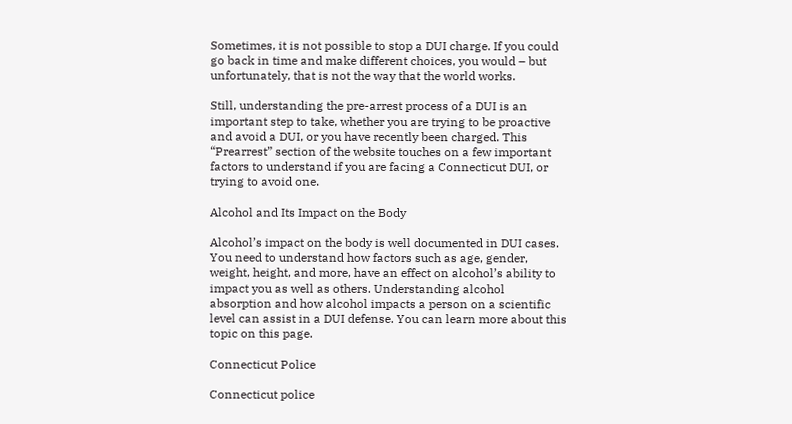Sometimes, it is not possible to stop a DUI charge. If you could go back in time and make different choices, you would – but unfortunately, that is not the way that the world works.

Still, understanding the pre-arrest process of a DUI is an important step to take, whether you are trying to be proactive and avoid a DUI, or you have recently been charged. This “Prearrest” section of the website touches on a few important factors to understand if you are facing a Connecticut DUI, or trying to avoid one.

Alcohol and Its Impact on the Body

Alcohol’s impact on the body is well documented in DUI cases. You need to understand how factors such as age, gender, weight, height, and more, have an effect on alcohol’s ability to impact you as well as others. Understanding alcohol absorption and how alcohol impacts a person on a scientific level can assist in a DUI defense. You can learn more about this topic on this page.

Connecticut Police

Connecticut police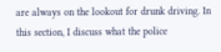are always on the lookout for drunk driving. In this section, I discuss what the police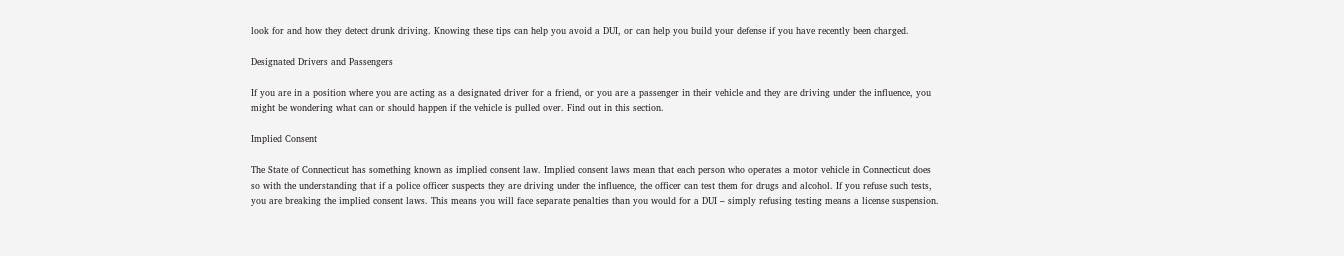look for and how they detect drunk driving. Knowing these tips can help you avoid a DUI, or can help you build your defense if you have recently been charged.

Designated Drivers and Passengers

If you are in a position where you are acting as a designated driver for a friend, or you are a passenger in their vehicle and they are driving under the influence, you might be wondering what can or should happen if the vehicle is pulled over. Find out in this section.

Implied Consent

The State of Connecticut has something known as implied consent law. Implied consent laws mean that each person who operates a motor vehicle in Connecticut does so with the understanding that if a police officer suspects they are driving under the influence, the officer can test them for drugs and alcohol. If you refuse such tests, you are breaking the implied consent laws. This means you will face separate penalties than you would for a DUI – simply refusing testing means a license suspension.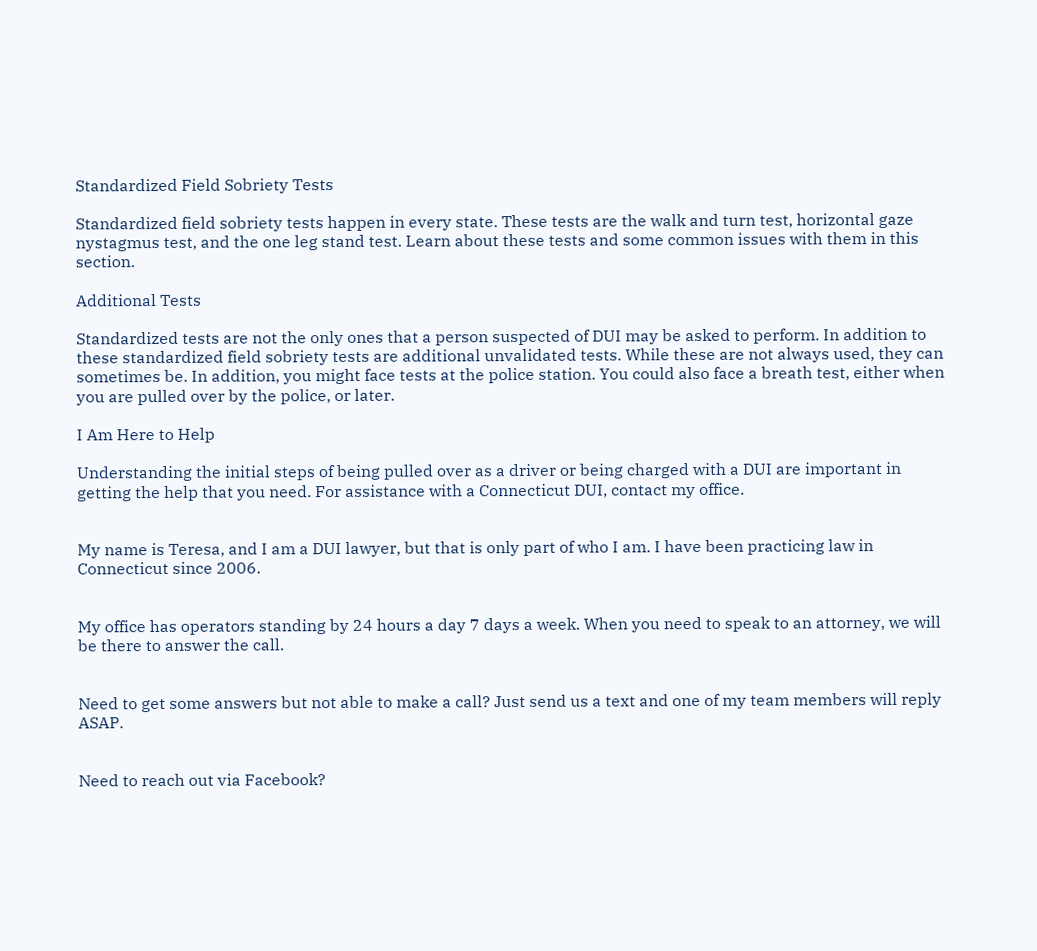Standardized Field Sobriety Tests

Standardized field sobriety tests happen in every state. These tests are the walk and turn test, horizontal gaze nystagmus test, and the one leg stand test. Learn about these tests and some common issues with them in this section.

Additional Tests

Standardized tests are not the only ones that a person suspected of DUI may be asked to perform. In addition to these standardized field sobriety tests are additional unvalidated tests. While these are not always used, they can sometimes be. In addition, you might face tests at the police station. You could also face a breath test, either when you are pulled over by the police, or later.

I Am Here to Help

Understanding the initial steps of being pulled over as a driver or being charged with a DUI are important in getting the help that you need. For assistance with a Connecticut DUI, contact my office.


My name is Teresa, and I am a DUI lawyer, but that is only part of who I am. I have been practicing law in Connecticut since 2006.


My office has operators standing by 24 hours a day 7 days a week. When you need to speak to an attorney, we will be there to answer the call.


Need to get some answers but not able to make a call? Just send us a text and one of my team members will reply ASAP.


Need to reach out via Facebook?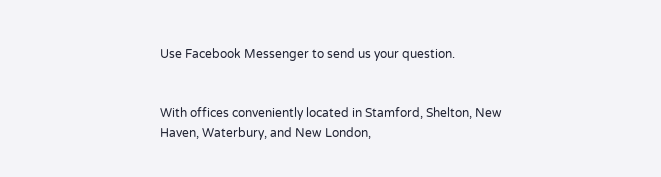Use Facebook Messenger to send us your question.


With offices conveniently located in Stamford, Shelton, New Haven, Waterbury, and New London,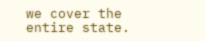we cover the entire state.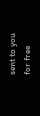sent to you for free